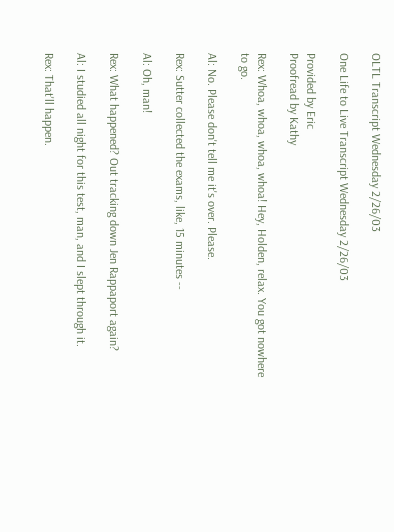OLTL Transcript Wednesday 2/26/03

One Life to Live Transcript Wednesday 2/26/03

Provided by Eric
Proofread by Kathy

Rex: Whoa, whoa, whoa, whoa! Hey, Holden, relax. You got nowhere to go.

Al: No. Please don't tell me it's over. Please.

Rex: Sutter collected the exams, like, 15 minutes --

Al: Oh, man!

Rex: What happened? Out tracking down Jen Rappaport again?

Al: I studied all night for this test, man, and I slept through it.

Rex: That'll happen.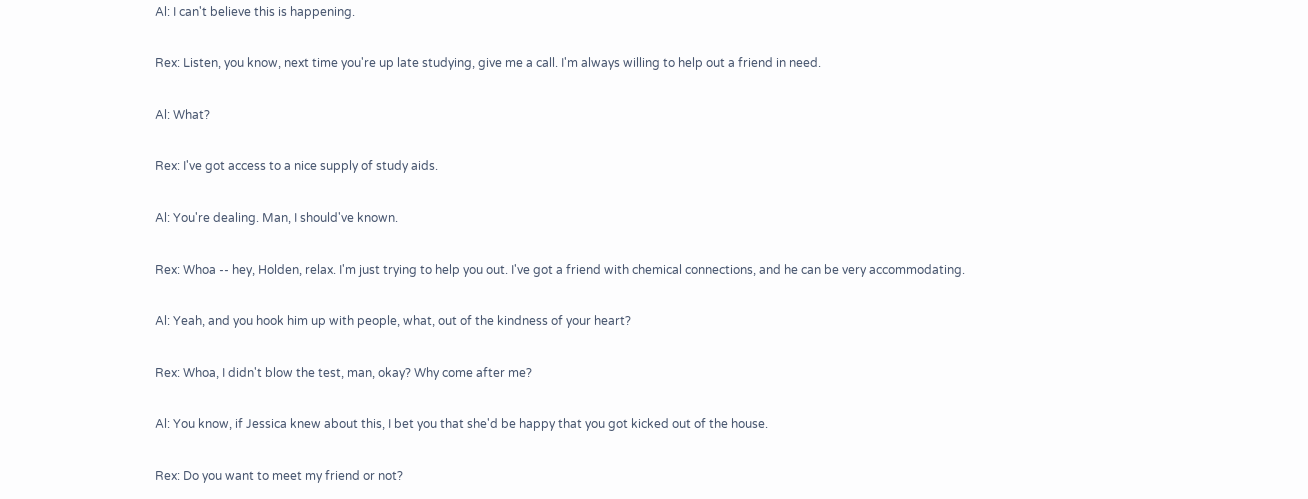Al: I can't believe this is happening.

Rex: Listen, you know, next time you're up late studying, give me a call. I'm always willing to help out a friend in need.

Al: What?

Rex: I've got access to a nice supply of study aids.

Al: You're dealing. Man, I should've known.

Rex: Whoa -- hey, Holden, relax. I'm just trying to help you out. I've got a friend with chemical connections, and he can be very accommodating.

Al: Yeah, and you hook him up with people, what, out of the kindness of your heart?

Rex: Whoa, I didn't blow the test, man, okay? Why come after me?

Al: You know, if Jessica knew about this, I bet you that she'd be happy that you got kicked out of the house.

Rex: Do you want to meet my friend or not?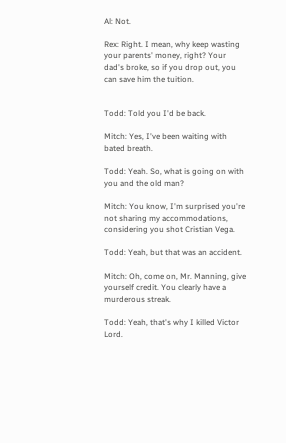Al: Not.

Rex: Right. I mean, why keep wasting your parents' money, right? Your dad's broke, so if you drop out, you can save him the tuition.


Todd: Told you I'd be back.

Mitch: Yes, I've been waiting with bated breath.

Todd: Yeah. So, what is going on with you and the old man?

Mitch: You know, I'm surprised you're not sharing my accommodations, considering you shot Cristian Vega.

Todd: Yeah, but that was an accident.

Mitch: Oh, come on, Mr. Manning, give yourself credit. You clearly have a murderous streak.

Todd: Yeah, that's why I killed Victor Lord.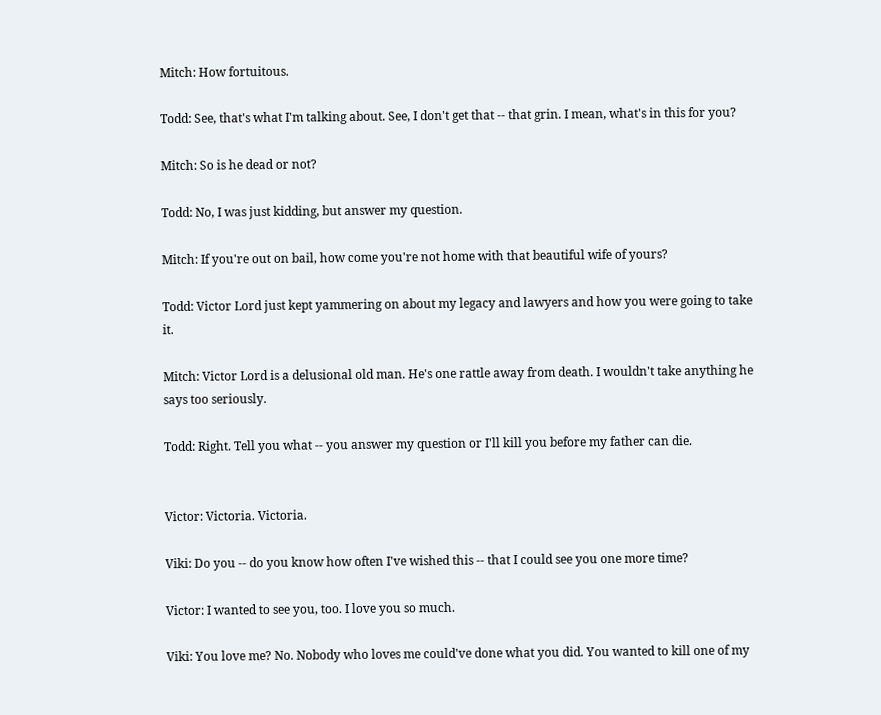Mitch: How fortuitous.

Todd: See, that's what I'm talking about. See, I don't get that -- that grin. I mean, what's in this for you?

Mitch: So is he dead or not?

Todd: No, I was just kidding, but answer my question.

Mitch: If you're out on bail, how come you're not home with that beautiful wife of yours?

Todd: Victor Lord just kept yammering on about my legacy and lawyers and how you were going to take it.

Mitch: Victor Lord is a delusional old man. He's one rattle away from death. I wouldn't take anything he says too seriously.

Todd: Right. Tell you what -- you answer my question or I'll kill you before my father can die.


Victor: Victoria. Victoria.

Viki: Do you -- do you know how often I've wished this -- that I could see you one more time?

Victor: I wanted to see you, too. I love you so much.

Viki: You love me? No. Nobody who loves me could've done what you did. You wanted to kill one of my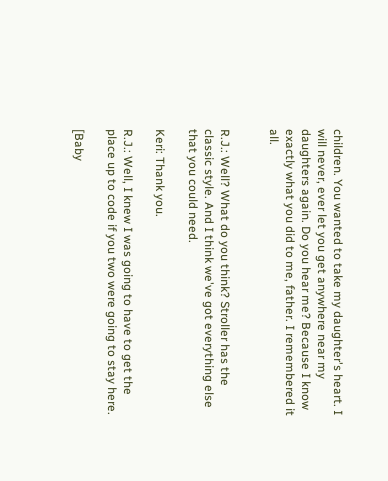children. You wanted to take my daughter's heart. I will never, ever let you get anywhere near my daughters again. Do you hear me? Because I know exactly what you did to me, father. I remembered it all.


R.J.: Well? What do you think? Stroller has the classic style. And I think we've got everything else that you could need.

Keri: Thank you.

R.J.: Well, I knew I was going to have to get the place up to code if you two were going to stay here.

[Baby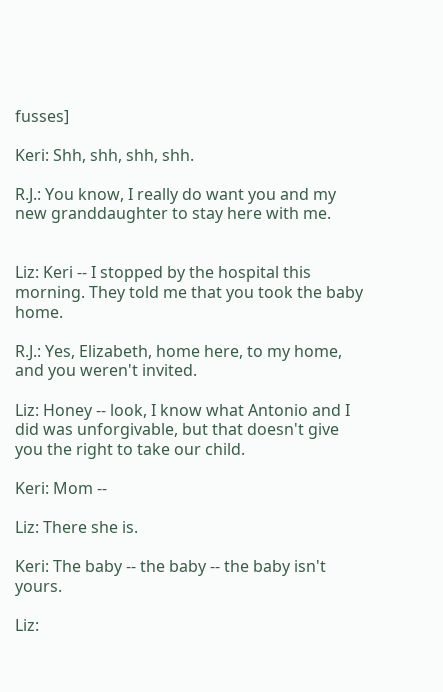fusses]

Keri: Shh, shh, shh, shh.

R.J.: You know, I really do want you and my new granddaughter to stay here with me.


Liz: Keri -- I stopped by the hospital this morning. They told me that you took the baby home.

R.J.: Yes, Elizabeth, home here, to my home, and you weren't invited.

Liz: Honey -- look, I know what Antonio and I did was unforgivable, but that doesn't give you the right to take our child.

Keri: Mom --

Liz: There she is.

Keri: The baby -- the baby -- the baby isn't yours.

Liz: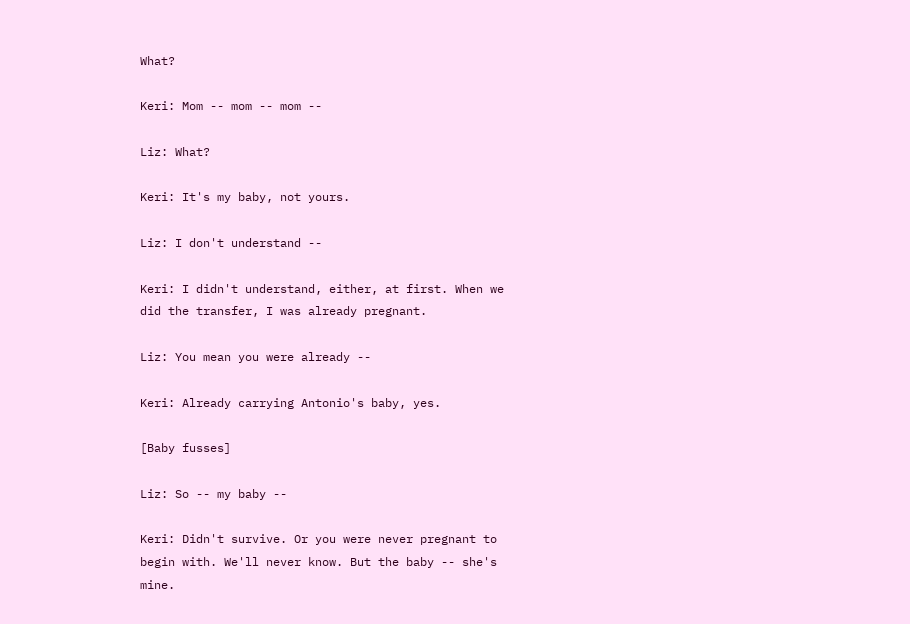What?

Keri: Mom -- mom -- mom --

Liz: What?

Keri: It's my baby, not yours.

Liz: I don't understand --

Keri: I didn't understand, either, at first. When we did the transfer, I was already pregnant.

Liz: You mean you were already --

Keri: Already carrying Antonio's baby, yes.

[Baby fusses]

Liz: So -- my baby --

Keri: Didn't survive. Or you were never pregnant to begin with. We'll never know. But the baby -- she's mine.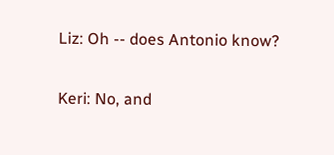Liz: Oh -- does Antonio know?

Keri: No, and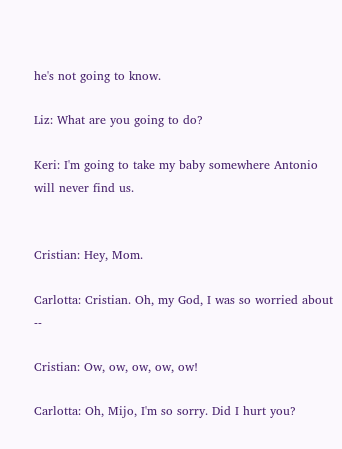he's not going to know.

Liz: What are you going to do?

Keri: I'm going to take my baby somewhere Antonio will never find us.


Cristian: Hey, Mom.

Carlotta: Cristian. Oh, my God, I was so worried about --

Cristian: Ow, ow, ow, ow, ow!

Carlotta: Oh, Mijo, I'm so sorry. Did I hurt you?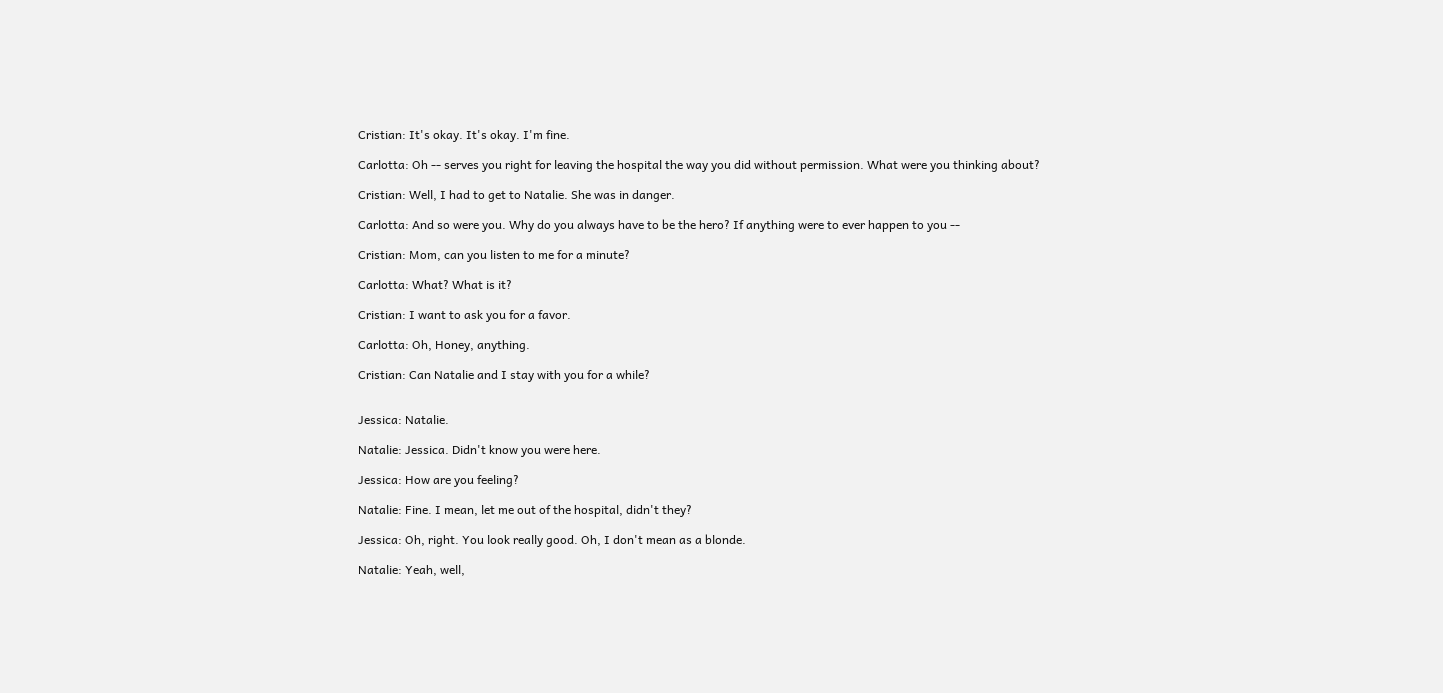Cristian: It's okay. It's okay. I'm fine.

Carlotta: Oh -- serves you right for leaving the hospital the way you did without permission. What were you thinking about?

Cristian: Well, I had to get to Natalie. She was in danger.

Carlotta: And so were you. Why do you always have to be the hero? If anything were to ever happen to you --

Cristian: Mom, can you listen to me for a minute?

Carlotta: What? What is it?

Cristian: I want to ask you for a favor.

Carlotta: Oh, Honey, anything.

Cristian: Can Natalie and I stay with you for a while?


Jessica: Natalie.

Natalie: Jessica. Didn't know you were here.

Jessica: How are you feeling?

Natalie: Fine. I mean, let me out of the hospital, didn't they?

Jessica: Oh, right. You look really good. Oh, I don't mean as a blonde.

Natalie: Yeah, well,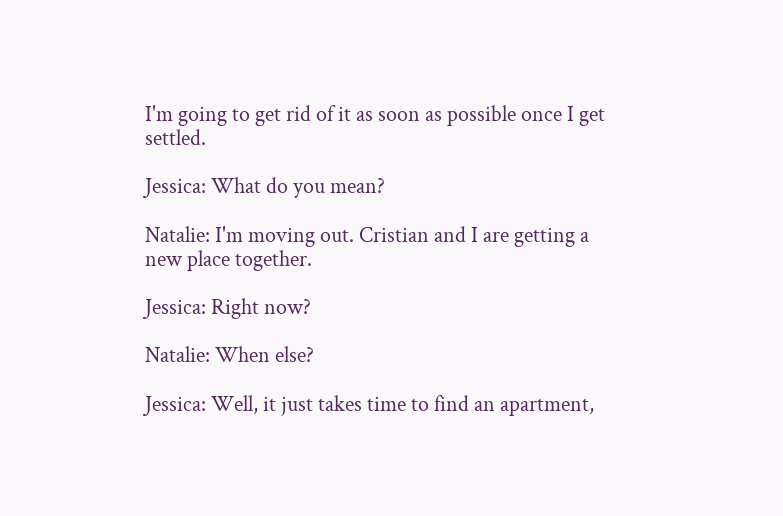I'm going to get rid of it as soon as possible once I get settled.

Jessica: What do you mean?

Natalie: I'm moving out. Cristian and I are getting a new place together.

Jessica: Right now?

Natalie: When else?

Jessica: Well, it just takes time to find an apartment,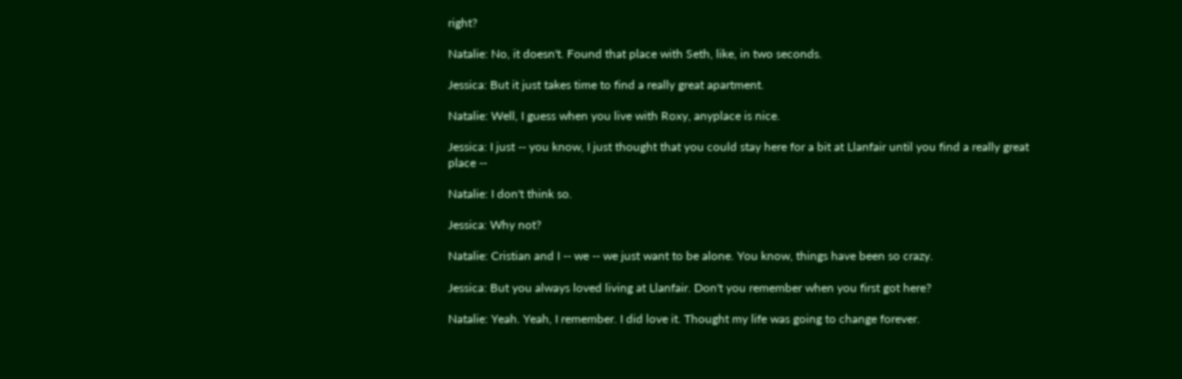right?

Natalie: No, it doesn't. Found that place with Seth, like, in two seconds.

Jessica: But it just takes time to find a really great apartment.

Natalie: Well, I guess when you live with Roxy, anyplace is nice.

Jessica: I just -- you know, I just thought that you could stay here for a bit at Llanfair until you find a really great place --

Natalie: I don't think so.

Jessica: Why not?

Natalie: Cristian and I -- we -- we just want to be alone. You know, things have been so crazy.

Jessica: But you always loved living at Llanfair. Don't you remember when you first got here?

Natalie: Yeah. Yeah, I remember. I did love it. Thought my life was going to change forever.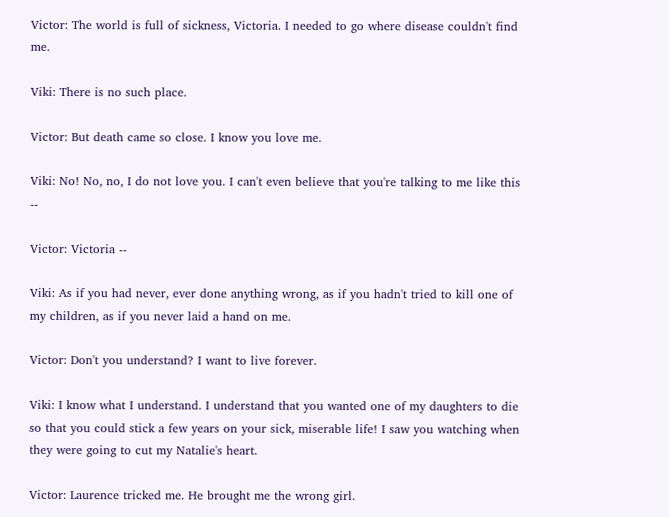Victor: The world is full of sickness, Victoria. I needed to go where disease couldn't find me.

Viki: There is no such place.

Victor: But death came so close. I know you love me.

Viki: No! No, no, I do not love you. I can't even believe that you're talking to me like this --

Victor: Victoria --

Viki: As if you had never, ever done anything wrong, as if you hadn't tried to kill one of my children, as if you never laid a hand on me.

Victor: Don't you understand? I want to live forever.

Viki: I know what I understand. I understand that you wanted one of my daughters to die so that you could stick a few years on your sick, miserable life! I saw you watching when they were going to cut my Natalie's heart.

Victor: Laurence tricked me. He brought me the wrong girl.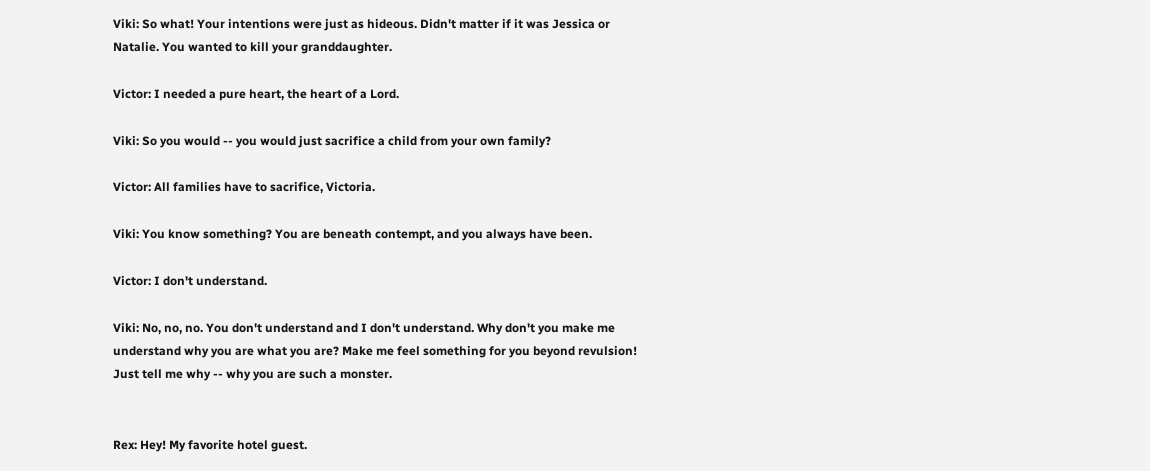Viki: So what! Your intentions were just as hideous. Didn't matter if it was Jessica or Natalie. You wanted to kill your granddaughter.

Victor: I needed a pure heart, the heart of a Lord.

Viki: So you would -- you would just sacrifice a child from your own family?

Victor: All families have to sacrifice, Victoria.

Viki: You know something? You are beneath contempt, and you always have been.

Victor: I don't understand.

Viki: No, no, no. You don't understand and I don't understand. Why don't you make me understand why you are what you are? Make me feel something for you beyond revulsion! Just tell me why -- why you are such a monster.


Rex: Hey! My favorite hotel guest.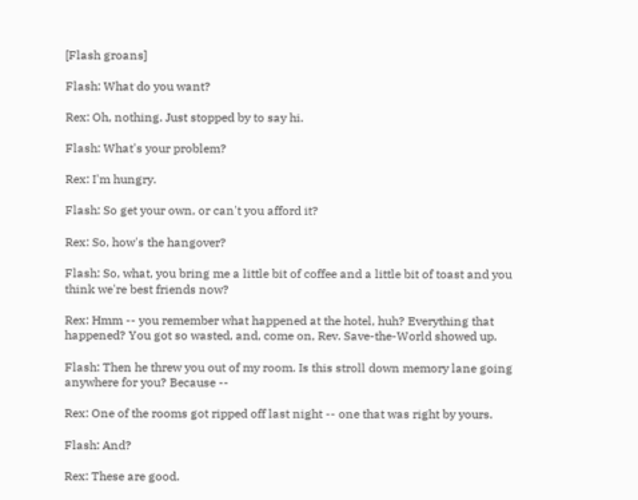[Flash groans]

Flash: What do you want?

Rex: Oh, nothing. Just stopped by to say hi.

Flash: What's your problem?

Rex: I'm hungry.

Flash: So get your own, or can't you afford it?

Rex: So, how's the hangover?

Flash: So, what, you bring me a little bit of coffee and a little bit of toast and you think we're best friends now?

Rex: Hmm -- you remember what happened at the hotel, huh? Everything that happened? You got so wasted, and, come on, Rev. Save-the-World showed up.

Flash: Then he threw you out of my room. Is this stroll down memory lane going anywhere for you? Because --

Rex: One of the rooms got ripped off last night -- one that was right by yours.

Flash: And?

Rex: These are good.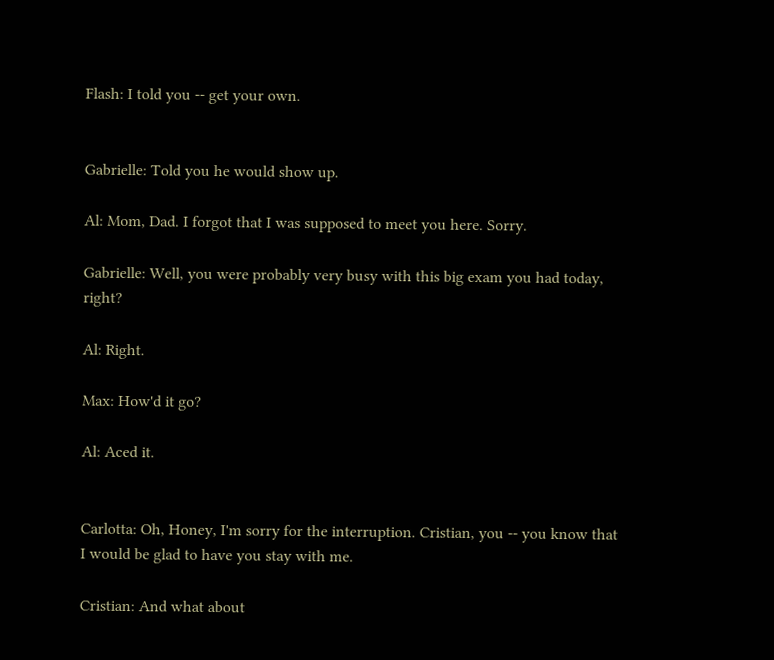Flash: I told you -- get your own.


Gabrielle: Told you he would show up.

Al: Mom, Dad. I forgot that I was supposed to meet you here. Sorry.

Gabrielle: Well, you were probably very busy with this big exam you had today, right?

Al: Right.

Max: How'd it go?

Al: Aced it.


Carlotta: Oh, Honey, I'm sorry for the interruption. Cristian, you -- you know that I would be glad to have you stay with me.

Cristian: And what about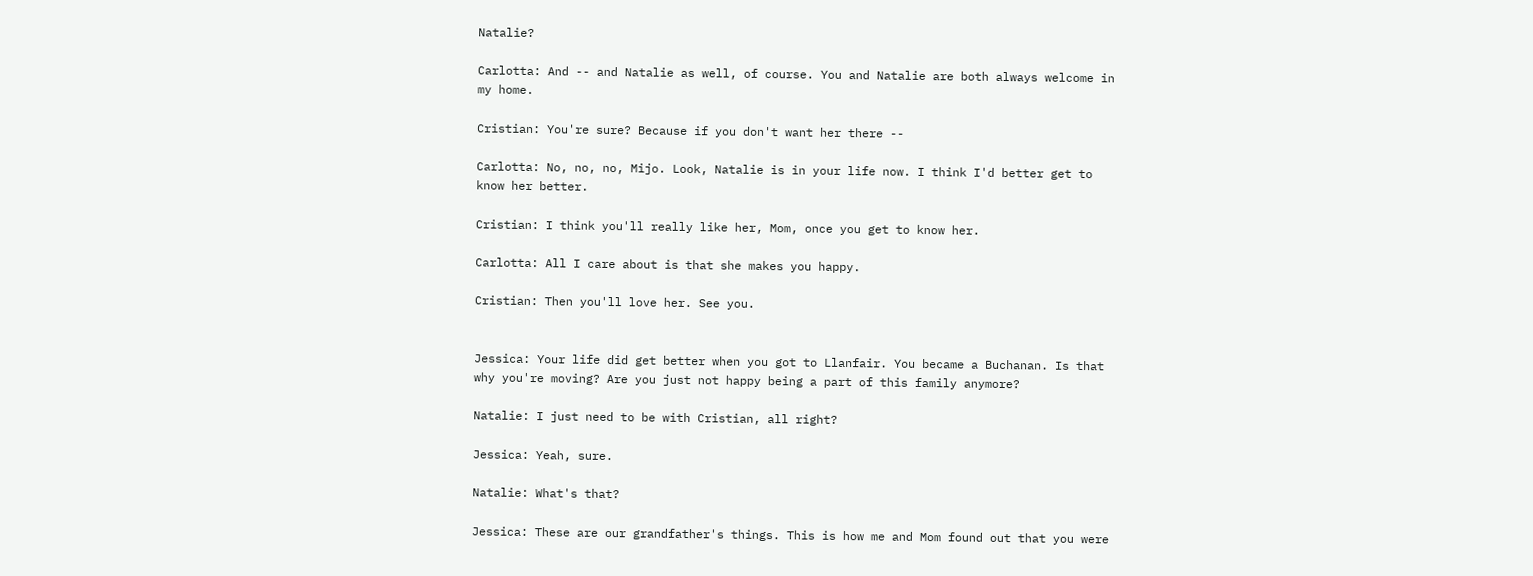Natalie?

Carlotta: And -- and Natalie as well, of course. You and Natalie are both always welcome in my home.

Cristian: You're sure? Because if you don't want her there --

Carlotta: No, no, no, Mijo. Look, Natalie is in your life now. I think I'd better get to know her better.

Cristian: I think you'll really like her, Mom, once you get to know her.

Carlotta: All I care about is that she makes you happy.

Cristian: Then you'll love her. See you.


Jessica: Your life did get better when you got to Llanfair. You became a Buchanan. Is that why you're moving? Are you just not happy being a part of this family anymore?

Natalie: I just need to be with Cristian, all right?

Jessica: Yeah, sure.

Natalie: What's that?

Jessica: These are our grandfather's things. This is how me and Mom found out that you were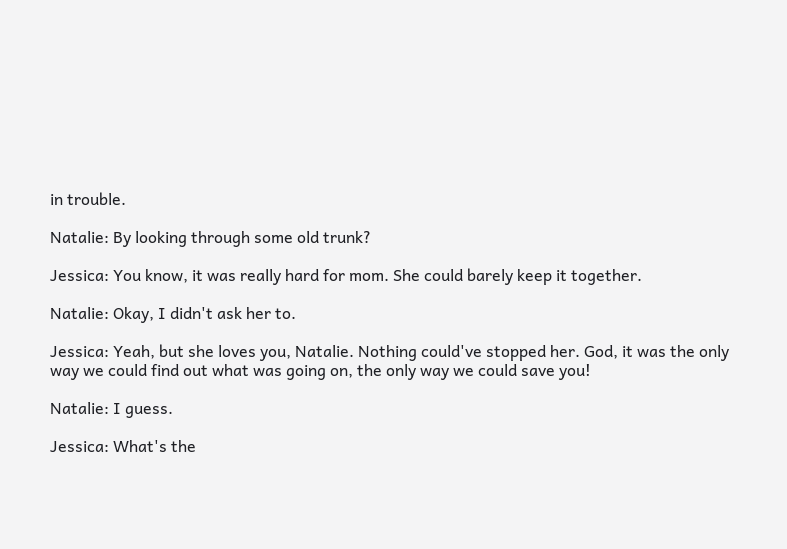in trouble.

Natalie: By looking through some old trunk?

Jessica: You know, it was really hard for mom. She could barely keep it together.

Natalie: Okay, I didn't ask her to.

Jessica: Yeah, but she loves you, Natalie. Nothing could've stopped her. God, it was the only way we could find out what was going on, the only way we could save you!

Natalie: I guess.

Jessica: What's the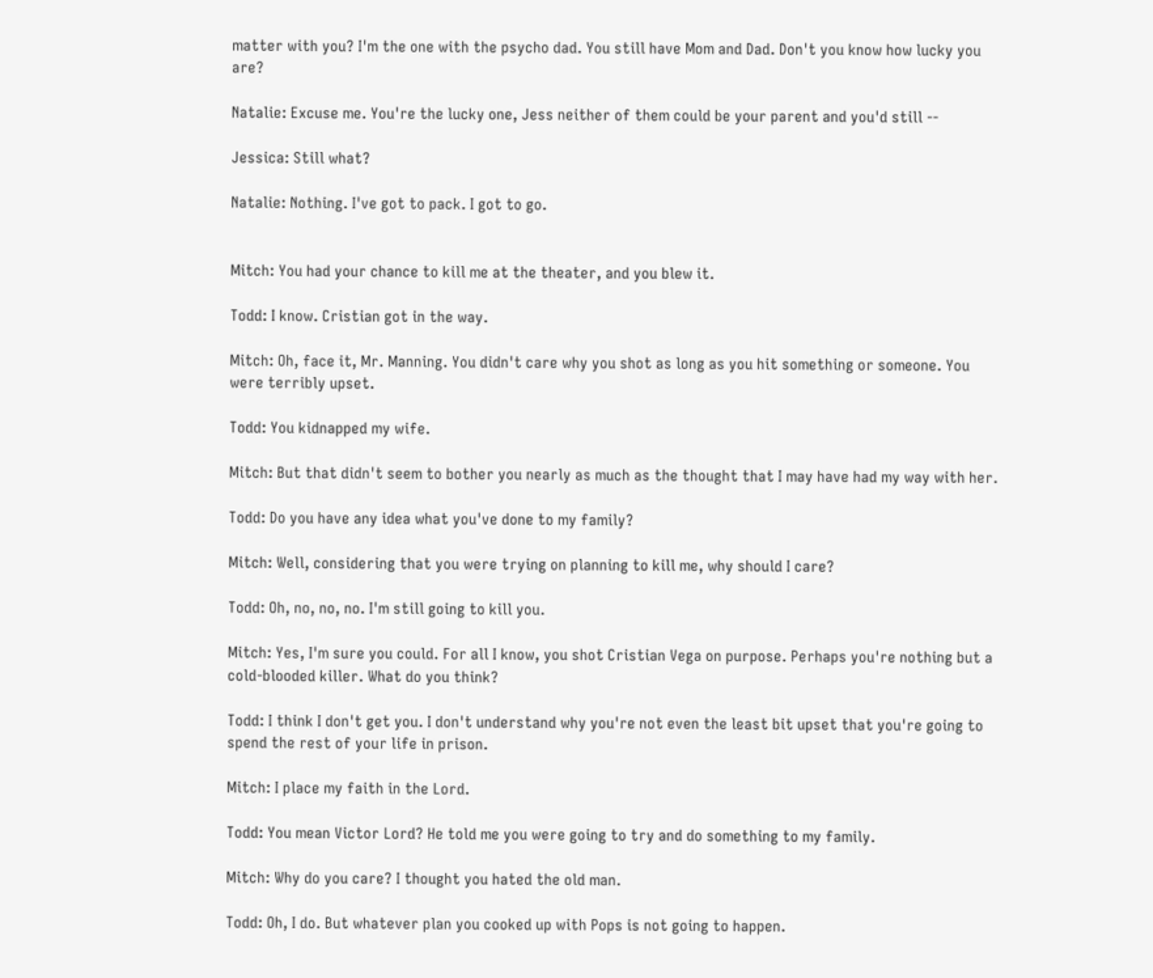matter with you? I'm the one with the psycho dad. You still have Mom and Dad. Don't you know how lucky you are?

Natalie: Excuse me. You're the lucky one, Jess neither of them could be your parent and you'd still --

Jessica: Still what?

Natalie: Nothing. I've got to pack. I got to go.


Mitch: You had your chance to kill me at the theater, and you blew it.

Todd: I know. Cristian got in the way.

Mitch: Oh, face it, Mr. Manning. You didn't care why you shot as long as you hit something or someone. You were terribly upset.

Todd: You kidnapped my wife.

Mitch: But that didn't seem to bother you nearly as much as the thought that I may have had my way with her.

Todd: Do you have any idea what you've done to my family?

Mitch: Well, considering that you were trying on planning to kill me, why should I care?

Todd: Oh, no, no, no. I'm still going to kill you.

Mitch: Yes, I'm sure you could. For all I know, you shot Cristian Vega on purpose. Perhaps you're nothing but a cold-blooded killer. What do you think?

Todd: I think I don't get you. I don't understand why you're not even the least bit upset that you're going to spend the rest of your life in prison.

Mitch: I place my faith in the Lord.

Todd: You mean Victor Lord? He told me you were going to try and do something to my family.

Mitch: Why do you care? I thought you hated the old man.

Todd: Oh, I do. But whatever plan you cooked up with Pops is not going to happen.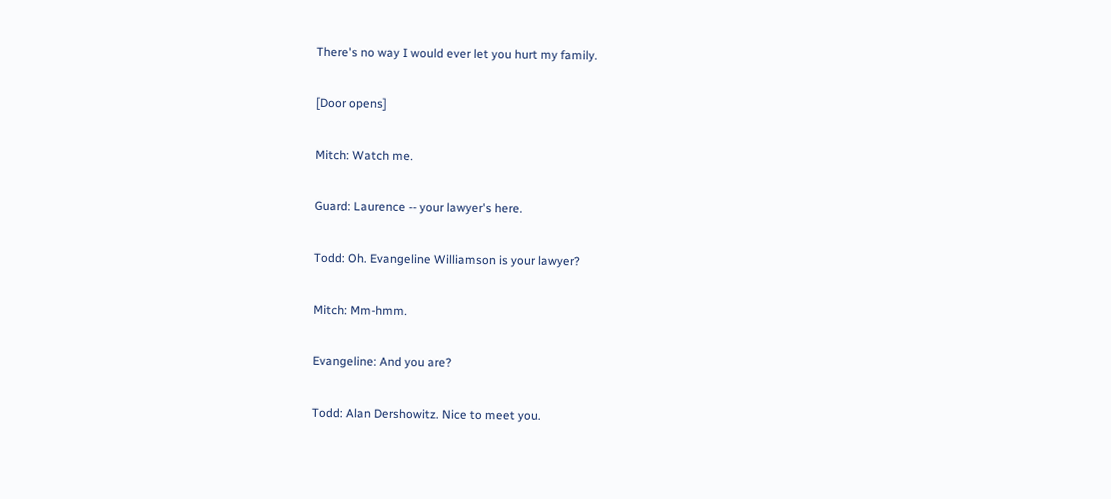There's no way I would ever let you hurt my family.

[Door opens]

Mitch: Watch me.

Guard: Laurence -- your lawyer's here.

Todd: Oh. Evangeline Williamson is your lawyer?

Mitch: Mm-hmm.

Evangeline: And you are?

Todd: Alan Dershowitz. Nice to meet you.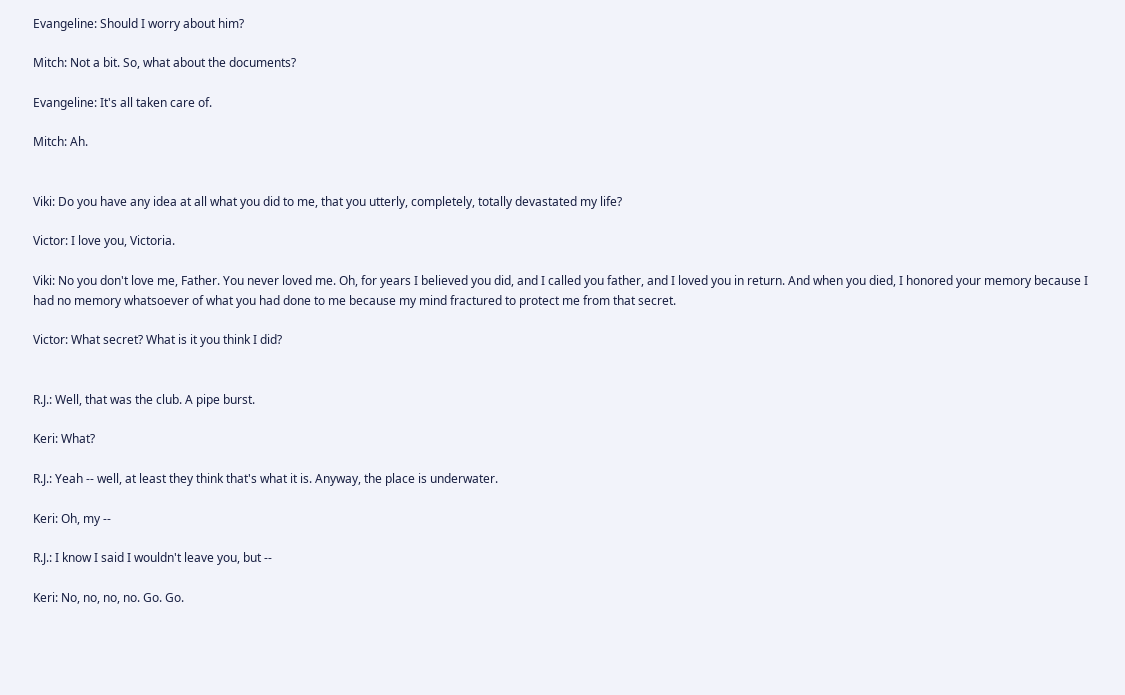Evangeline: Should I worry about him?

Mitch: Not a bit. So, what about the documents?

Evangeline: It's all taken care of.

Mitch: Ah.


Viki: Do you have any idea at all what you did to me, that you utterly, completely, totally devastated my life?

Victor: I love you, Victoria.

Viki: No you don't love me, Father. You never loved me. Oh, for years I believed you did, and I called you father, and I loved you in return. And when you died, I honored your memory because I had no memory whatsoever of what you had done to me because my mind fractured to protect me from that secret.

Victor: What secret? What is it you think I did?


R.J.: Well, that was the club. A pipe burst.

Keri: What?

R.J.: Yeah -- well, at least they think that's what it is. Anyway, the place is underwater.

Keri: Oh, my --

R.J.: I know I said I wouldn't leave you, but --

Keri: No, no, no, no. Go. Go.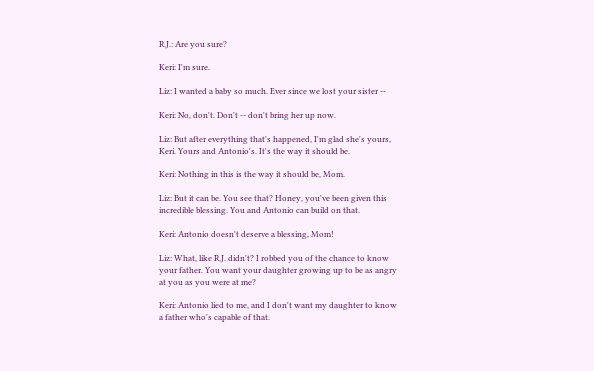R.J.: Are you sure?

Keri: I'm sure.

Liz: I wanted a baby so much. Ever since we lost your sister --

Keri: No, don't. Don't -- don't bring her up now.

Liz: But after everything that's happened, I'm glad she's yours, Keri. Yours and Antonio's. It's the way it should be.

Keri: Nothing in this is the way it should be, Mom.

Liz: But it can be. You see that? Honey, you've been given this incredible blessing. You and Antonio can build on that.

Keri: Antonio doesn't deserve a blessing, Mom!

Liz: What, like R.J. didn't? I robbed you of the chance to know your father. You want your daughter growing up to be as angry at you as you were at me?

Keri: Antonio lied to me, and I don't want my daughter to know a father who's capable of that.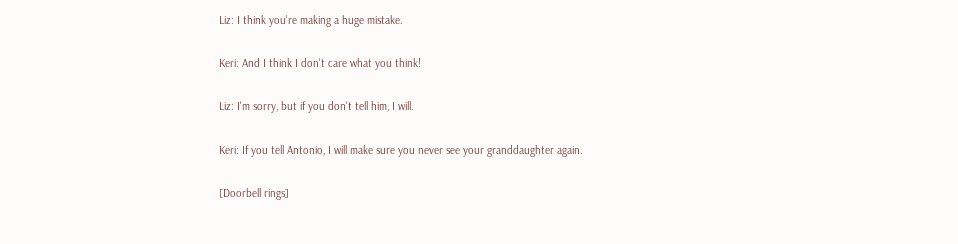Liz: I think you're making a huge mistake.

Keri: And I think I don't care what you think!

Liz: I'm sorry, but if you don't tell him, I will.

Keri: If you tell Antonio, I will make sure you never see your granddaughter again.

[Doorbell rings]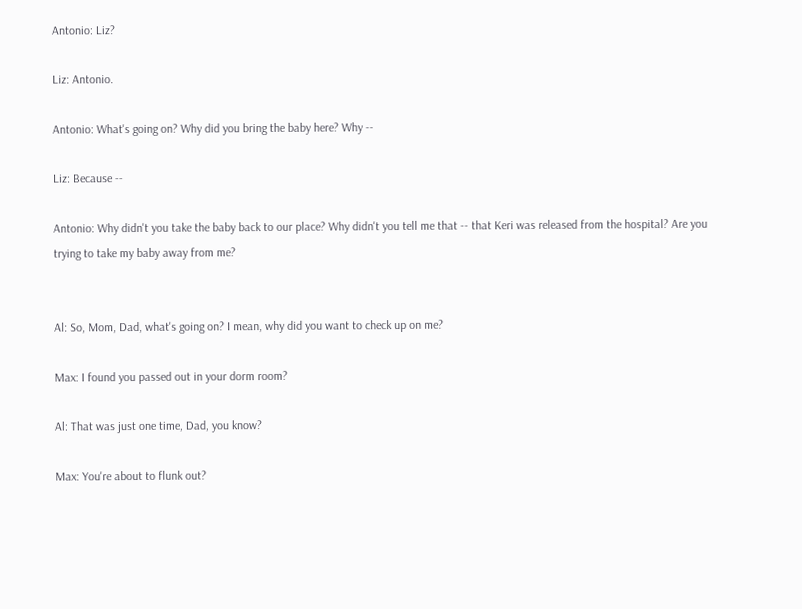Antonio: Liz?

Liz: Antonio.

Antonio: What's going on? Why did you bring the baby here? Why --

Liz: Because --

Antonio: Why didn't you take the baby back to our place? Why didn't you tell me that -- that Keri was released from the hospital? Are you trying to take my baby away from me?


Al: So, Mom, Dad, what's going on? I mean, why did you want to check up on me?

Max: I found you passed out in your dorm room?

Al: That was just one time, Dad, you know?

Max: You're about to flunk out?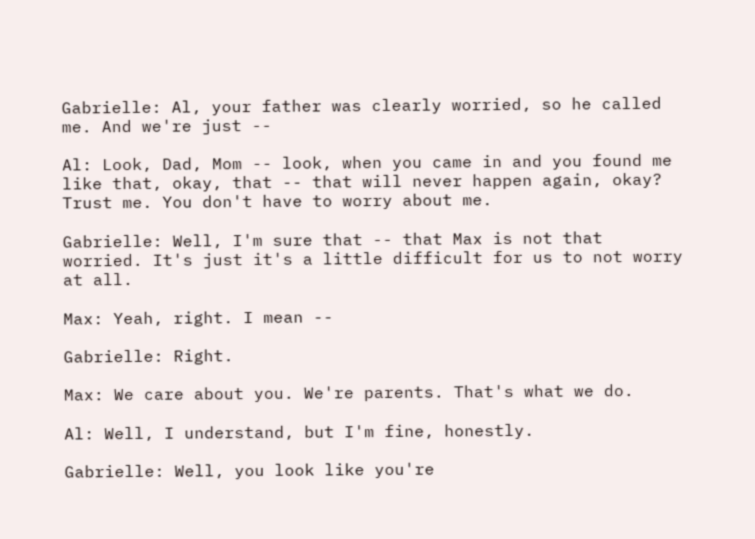Gabrielle: Al, your father was clearly worried, so he called me. And we're just --

Al: Look, Dad, Mom -- look, when you came in and you found me like that, okay, that -- that will never happen again, okay? Trust me. You don't have to worry about me.

Gabrielle: Well, I'm sure that -- that Max is not that worried. It's just it's a little difficult for us to not worry at all.

Max: Yeah, right. I mean --

Gabrielle: Right.

Max: We care about you. We're parents. That's what we do.

Al: Well, I understand, but I'm fine, honestly.

Gabrielle: Well, you look like you're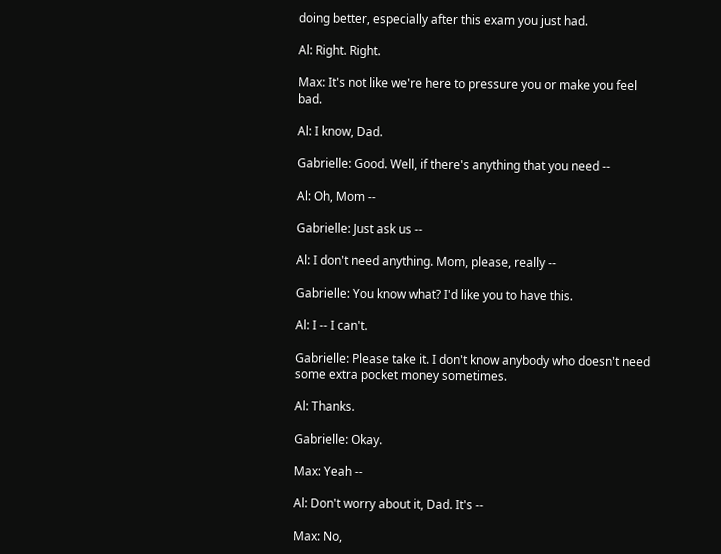doing better, especially after this exam you just had.

Al: Right. Right.

Max: It's not like we're here to pressure you or make you feel bad.

Al: I know, Dad.

Gabrielle: Good. Well, if there's anything that you need --

Al: Oh, Mom --

Gabrielle: Just ask us --

Al: I don't need anything. Mom, please, really --

Gabrielle: You know what? I'd like you to have this.

Al: I -- I can't.

Gabrielle: Please take it. I don't know anybody who doesn't need some extra pocket money sometimes.

Al: Thanks.

Gabrielle: Okay.

Max: Yeah --

Al: Don't worry about it, Dad. It's --

Max: No,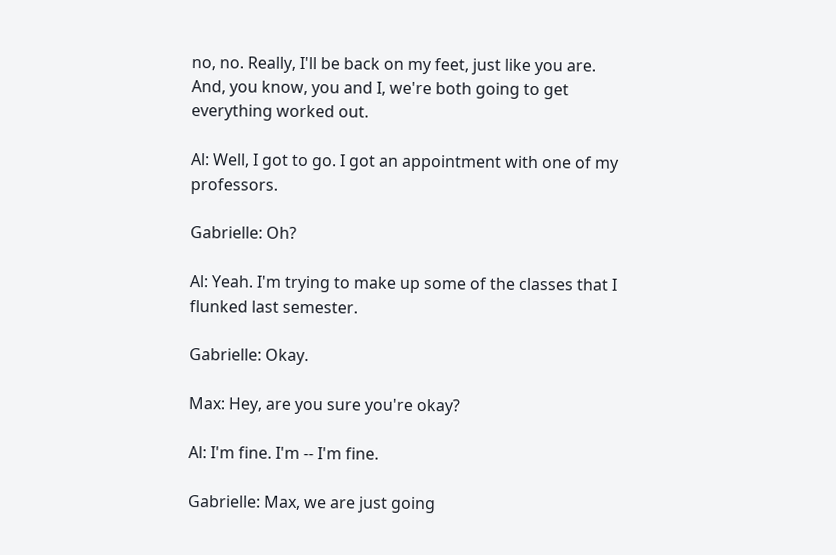no, no. Really, I'll be back on my feet, just like you are. And, you know, you and I, we're both going to get everything worked out.

Al: Well, I got to go. I got an appointment with one of my professors.

Gabrielle: Oh?

Al: Yeah. I'm trying to make up some of the classes that I flunked last semester.

Gabrielle: Okay.

Max: Hey, are you sure you're okay?

Al: I'm fine. I'm -- I'm fine.

Gabrielle: Max, we are just going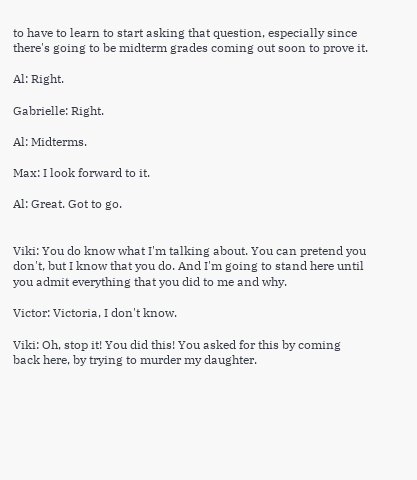to have to learn to start asking that question, especially since there's going to be midterm grades coming out soon to prove it.

Al: Right.

Gabrielle: Right.

Al: Midterms.

Max: I look forward to it.

Al: Great. Got to go.


Viki: You do know what I'm talking about. You can pretend you don't, but I know that you do. And I'm going to stand here until you admit everything that you did to me and why.

Victor: Victoria, I don't know.

Viki: Oh, stop it! You did this! You asked for this by coming back here, by trying to murder my daughter.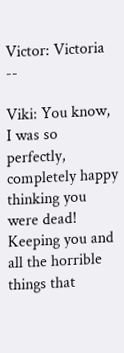Victor: Victoria --

Viki: You know, I was so perfectly, completely happy thinking you were dead! Keeping you and all the horrible things that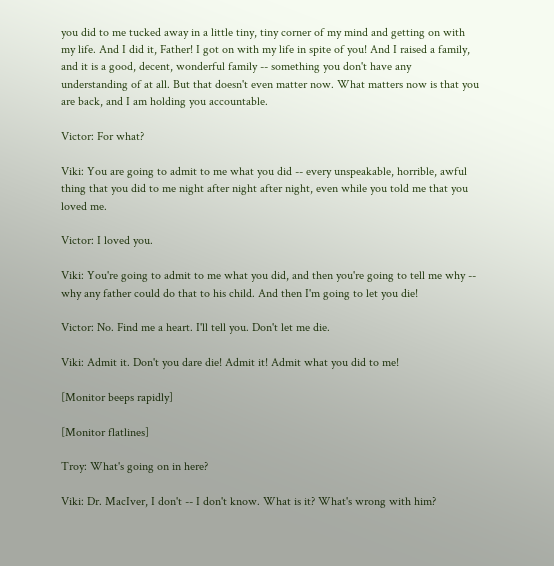you did to me tucked away in a little tiny, tiny corner of my mind and getting on with my life. And I did it, Father! I got on with my life in spite of you! And I raised a family, and it is a good, decent, wonderful family -- something you don't have any understanding of at all. But that doesn't even matter now. What matters now is that you are back, and I am holding you accountable.

Victor: For what?

Viki: You are going to admit to me what you did -- every unspeakable, horrible, awful thing that you did to me night after night after night, even while you told me that you loved me.

Victor: I loved you.

Viki: You're going to admit to me what you did, and then you're going to tell me why -- why any father could do that to his child. And then I'm going to let you die!

Victor: No. Find me a heart. I'll tell you. Don't let me die.

Viki: Admit it. Don't you dare die! Admit it! Admit what you did to me!

[Monitor beeps rapidly]

[Monitor flatlines]

Troy: What's going on in here?

Viki: Dr. MacIver, I don't -- I don't know. What is it? What's wrong with him?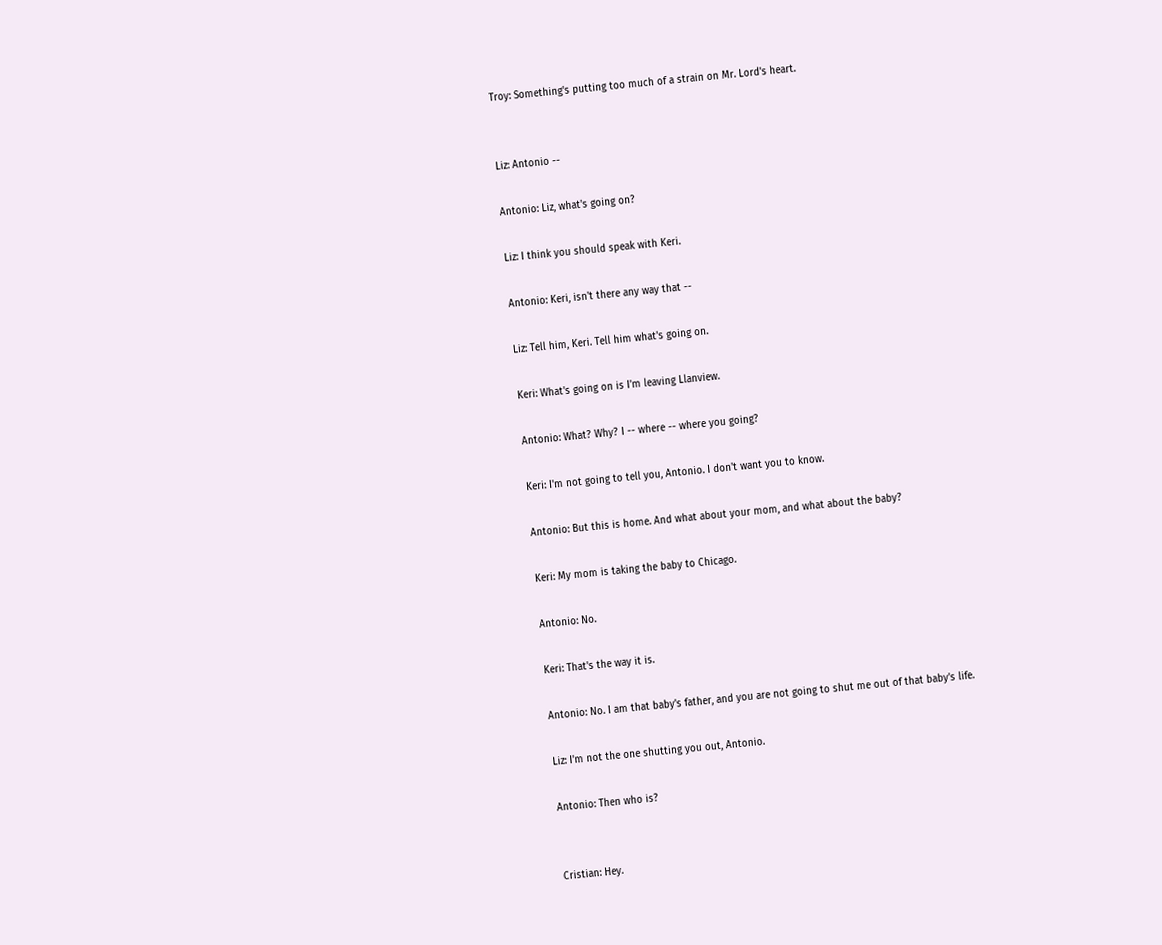Troy: Something's putting too much of a strain on Mr. Lord's heart.


Liz: Antonio --

Antonio: Liz, what's going on?

Liz: I think you should speak with Keri.

Antonio: Keri, isn't there any way that --

Liz: Tell him, Keri. Tell him what's going on.

Keri: What's going on is I'm leaving Llanview.

Antonio: What? Why? I -- where -- where you going?

Keri: I'm not going to tell you, Antonio. I don't want you to know.

Antonio: But this is home. And what about your mom, and what about the baby?

Keri: My mom is taking the baby to Chicago.

Antonio: No.

Keri: That's the way it is.

Antonio: No. I am that baby's father, and you are not going to shut me out of that baby's life.

Liz: I'm not the one shutting you out, Antonio.

Antonio: Then who is?


Cristian: Hey.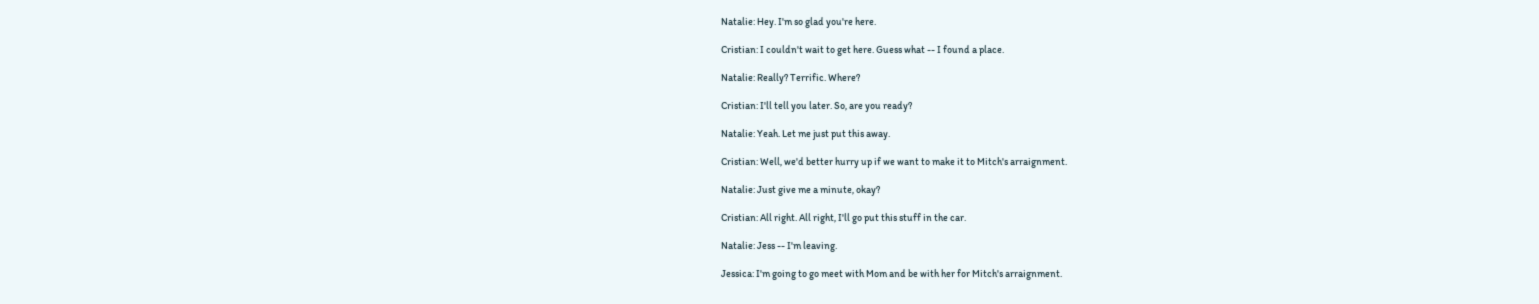Natalie: Hey. I'm so glad you're here.

Cristian: I couldn't wait to get here. Guess what -- I found a place.

Natalie: Really? Terrific. Where?

Cristian: I'll tell you later. So, are you ready?

Natalie: Yeah. Let me just put this away.

Cristian: Well, we'd better hurry up if we want to make it to Mitch's arraignment.

Natalie: Just give me a minute, okay?

Cristian: All right. All right, I'll go put this stuff in the car.

Natalie: Jess -- I'm leaving.

Jessica: I'm going to go meet with Mom and be with her for Mitch's arraignment.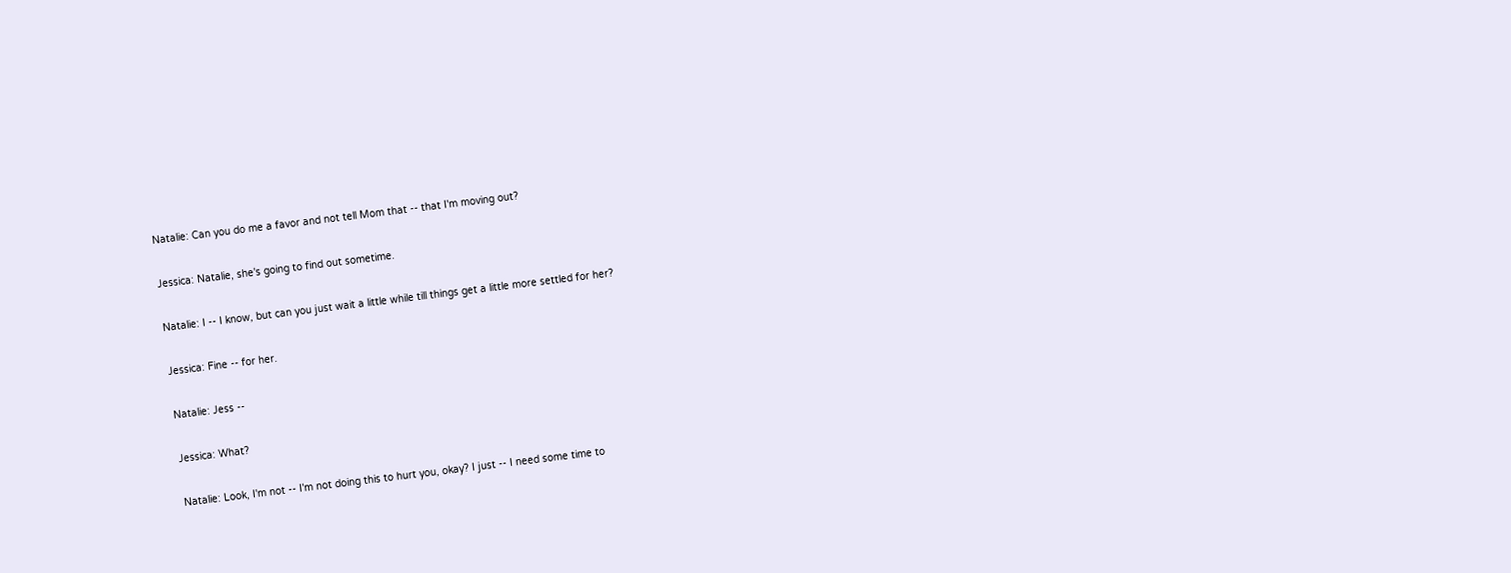Natalie: Can you do me a favor and not tell Mom that -- that I'm moving out?

Jessica: Natalie, she's going to find out sometime.

Natalie: I -- I know, but can you just wait a little while till things get a little more settled for her?

Jessica: Fine -- for her.

Natalie: Jess --

Jessica: What?

Natalie: Look, I'm not -- I'm not doing this to hurt you, okay? I just -- I need some time to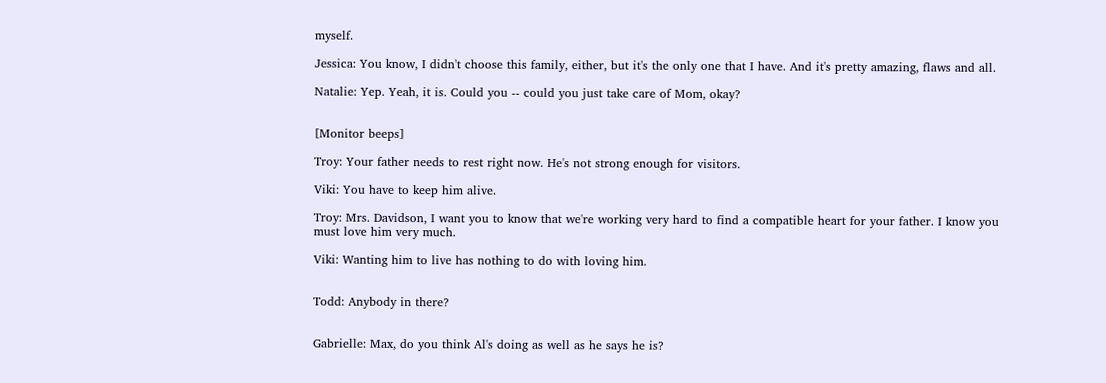myself.

Jessica: You know, I didn't choose this family, either, but it's the only one that I have. And it's pretty amazing, flaws and all.

Natalie: Yep. Yeah, it is. Could you -- could you just take care of Mom, okay?


[Monitor beeps]

Troy: Your father needs to rest right now. He's not strong enough for visitors.

Viki: You have to keep him alive.

Troy: Mrs. Davidson, I want you to know that we're working very hard to find a compatible heart for your father. I know you must love him very much.

Viki: Wanting him to live has nothing to do with loving him.


Todd: Anybody in there?


Gabrielle: Max, do you think Al's doing as well as he says he is?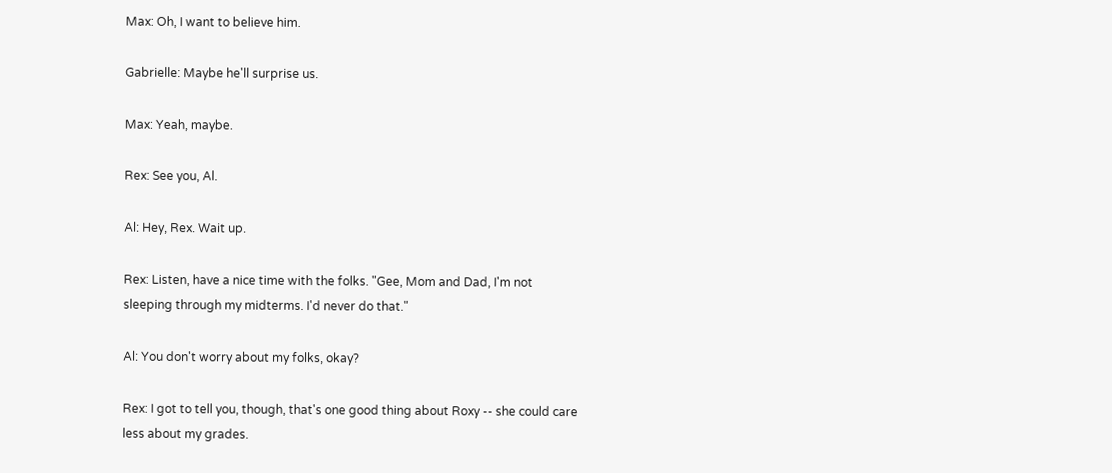Max: Oh, I want to believe him.

Gabrielle: Maybe he'll surprise us.

Max: Yeah, maybe.

Rex: See you, Al.

Al: Hey, Rex. Wait up.

Rex: Listen, have a nice time with the folks. "Gee, Mom and Dad, I'm not sleeping through my midterms. I'd never do that."

Al: You don't worry about my folks, okay?

Rex: I got to tell you, though, that's one good thing about Roxy -- she could care less about my grades.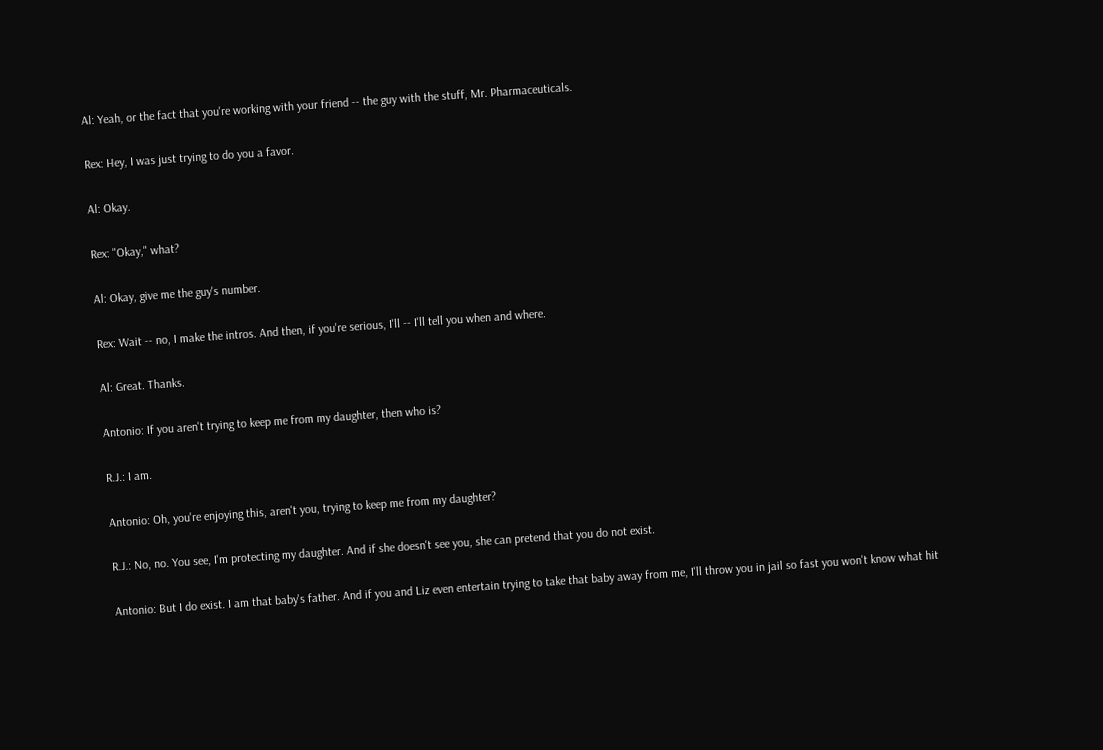Al: Yeah, or the fact that you're working with your friend -- the guy with the stuff, Mr. Pharmaceuticals.

Rex: Hey, I was just trying to do you a favor.

Al: Okay.

Rex: "Okay," what?

Al: Okay, give me the guy's number.

Rex: Wait -- no, I make the intros. And then, if you're serious, I'll -- I'll tell you when and where.

Al: Great. Thanks.

Antonio: If you aren't trying to keep me from my daughter, then who is?

R.J.: I am.

Antonio: Oh, you're enjoying this, aren't you, trying to keep me from my daughter?

R.J.: No, no. You see, I'm protecting my daughter. And if she doesn't see you, she can pretend that you do not exist.

Antonio: But I do exist. I am that baby's father. And if you and Liz even entertain trying to take that baby away from me, I'll throw you in jail so fast you won't know what hit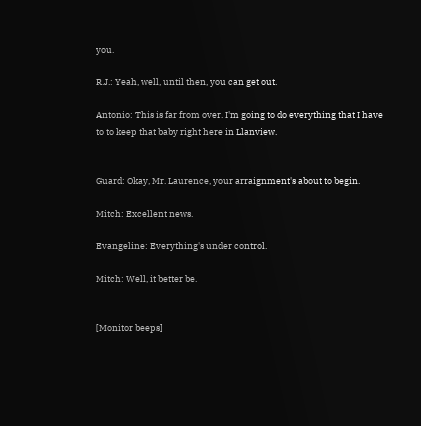you.

R.J.: Yeah, well, until then, you can get out.

Antonio: This is far from over. I'm going to do everything that I have to to keep that baby right here in Llanview.


Guard: Okay, Mr. Laurence, your arraignment's about to begin.

Mitch: Excellent news.

Evangeline: Everything's under control.

Mitch: Well, it better be.


[Monitor beeps]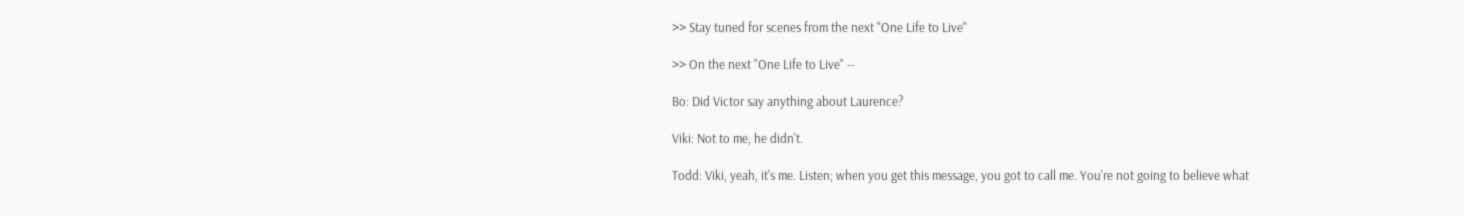>> Stay tuned for scenes from the next "One Life to Live"

>> On the next "One Life to Live" --

Bo: Did Victor say anything about Laurence?

Viki: Not to me, he didn't.

Todd: Viki, yeah, it's me. Listen; when you get this message, you got to call me. You're not going to believe what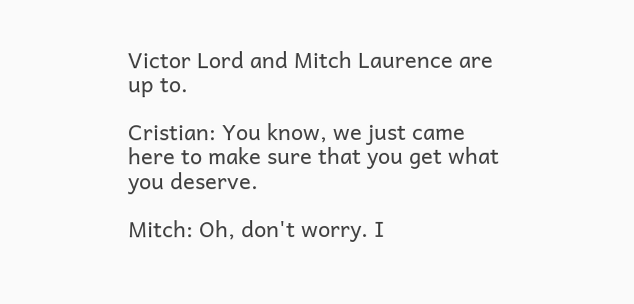Victor Lord and Mitch Laurence are up to.

Cristian: You know, we just came here to make sure that you get what you deserve.

Mitch: Oh, don't worry. I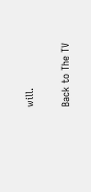will.

Back to The TV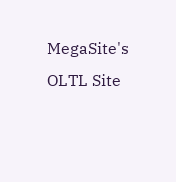MegaSite's OLTL Site